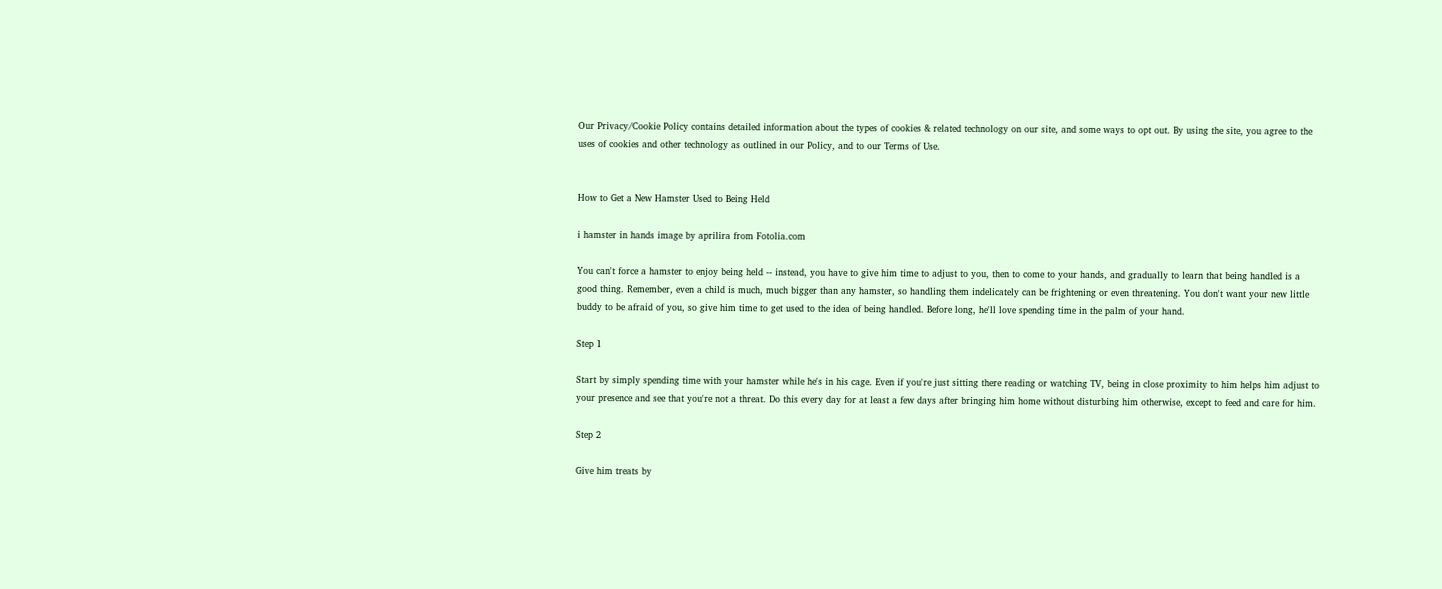Our Privacy/Cookie Policy contains detailed information about the types of cookies & related technology on our site, and some ways to opt out. By using the site, you agree to the uses of cookies and other technology as outlined in our Policy, and to our Terms of Use.


How to Get a New Hamster Used to Being Held

i hamster in hands image by aprilira from Fotolia.com

You can't force a hamster to enjoy being held -- instead, you have to give him time to adjust to you, then to come to your hands, and gradually to learn that being handled is a good thing. Remember, even a child is much, much bigger than any hamster, so handling them indelicately can be frightening or even threatening. You don't want your new little buddy to be afraid of you, so give him time to get used to the idea of being handled. Before long, he'll love spending time in the palm of your hand.

Step 1

Start by simply spending time with your hamster while he's in his cage. Even if you're just sitting there reading or watching TV, being in close proximity to him helps him adjust to your presence and see that you're not a threat. Do this every day for at least a few days after bringing him home without disturbing him otherwise, except to feed and care for him.

Step 2

Give him treats by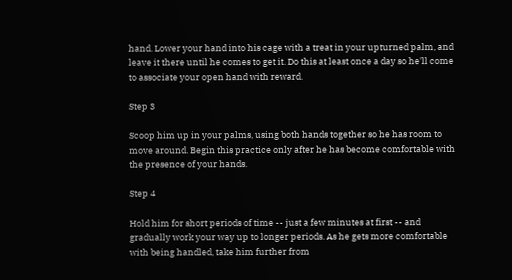hand. Lower your hand into his cage with a treat in your upturned palm, and leave it there until he comes to get it. Do this at least once a day so he'll come to associate your open hand with reward.

Step 3

Scoop him up in your palms, using both hands together so he has room to move around. Begin this practice only after he has become comfortable with the presence of your hands.

Step 4

Hold him for short periods of time -- just a few minutes at first -- and gradually work your way up to longer periods. As he gets more comfortable with being handled, take him further from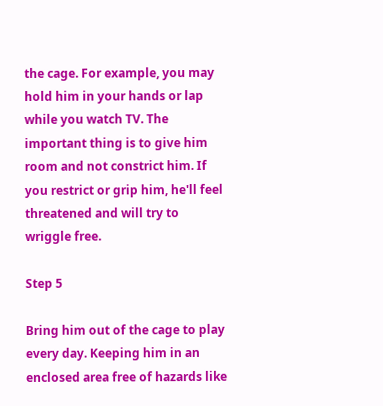the cage. For example, you may hold him in your hands or lap while you watch TV. The important thing is to give him room and not constrict him. If you restrict or grip him, he'll feel threatened and will try to wriggle free.

Step 5

Bring him out of the cage to play every day. Keeping him in an enclosed area free of hazards like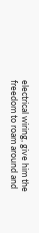electrical wiring, give him the freedom to roam around and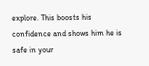explore. This boosts his confidence and shows him he is safe in your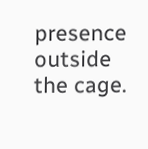presence outside the cage.